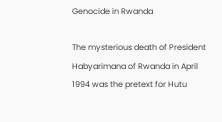Genocide in Rwanda

The mysterious death of President Habyarimana of Rwanda in April 1994 was the pretext for Hutu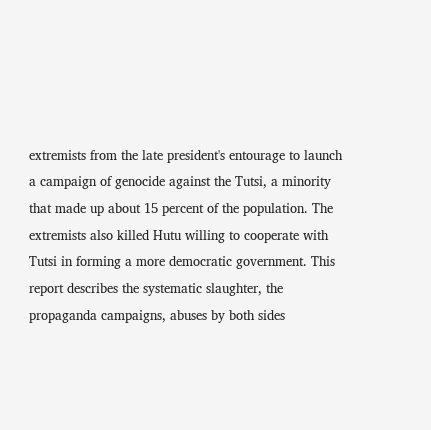extremists from the late president's entourage to launch a campaign of genocide against the Tutsi, a minority that made up about 15 percent of the population. The extremists also killed Hutu willing to cooperate with Tutsi in forming a more democratic government. This report describes the systematic slaughter, the propaganda campaigns, abuses by both sides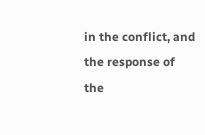in the conflict, and the response of the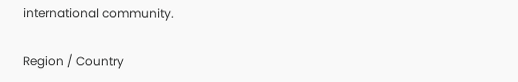international community.

Region / Country